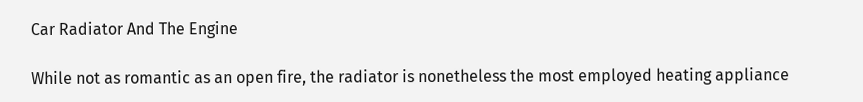Car Radiator And The Engine

While not as romantic as an open fire, the radiator is nonetheless the most employed heating appliance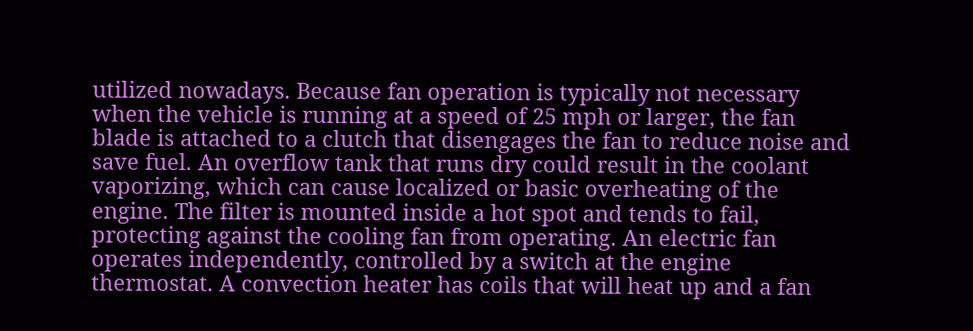utilized nowadays. Because fan operation is typically not necessary when the vehicle is running at a speed of 25 mph or larger, the fan blade is attached to a clutch that disengages the fan to reduce noise and save fuel. An overflow tank that runs dry could result in the coolant vaporizing, which can cause localized or basic overheating of the engine. The filter is mounted inside a hot spot and tends to fail, protecting against the cooling fan from operating. An electric fan operates independently, controlled by a switch at the engine thermostat. A convection heater has coils that will heat up and a fan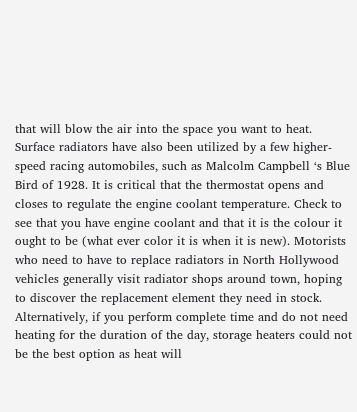that will blow the air into the space you want to heat. Surface radiators have also been utilized by a few higher-speed racing automobiles, such as Malcolm Campbell ‘s Blue Bird of 1928. It is critical that the thermostat opens and closes to regulate the engine coolant temperature. Check to see that you have engine coolant and that it is the colour it ought to be (what ever color it is when it is new). Motorists who need to have to replace radiators in North Hollywood vehicles generally visit radiator shops around town, hoping to discover the replacement element they need in stock. Alternatively, if you perform complete time and do not need heating for the duration of the day, storage heaters could not be the best option as heat will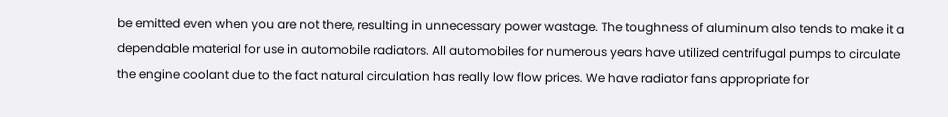be emitted even when you are not there, resulting in unnecessary power wastage. The toughness of aluminum also tends to make it a dependable material for use in automobile radiators. All automobiles for numerous years have utilized centrifugal pumps to circulate the engine coolant due to the fact natural circulation has really low flow prices. We have radiator fans appropriate for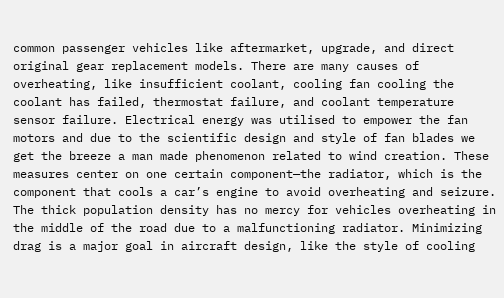common passenger vehicles like aftermarket, upgrade, and direct original gear replacement models. There are many causes of overheating, like insufficient coolant, cooling fan cooling the coolant has failed, thermostat failure, and coolant temperature sensor failure. Electrical energy was utilised to empower the fan motors and due to the scientific design and style of fan blades we get the breeze a man made phenomenon related to wind creation. These measures center on one certain component—the radiator, which is the component that cools a car’s engine to avoid overheating and seizure. The thick population density has no mercy for vehicles overheating in the middle of the road due to a malfunctioning radiator. Minimizing drag is a major goal in aircraft design, like the style of cooling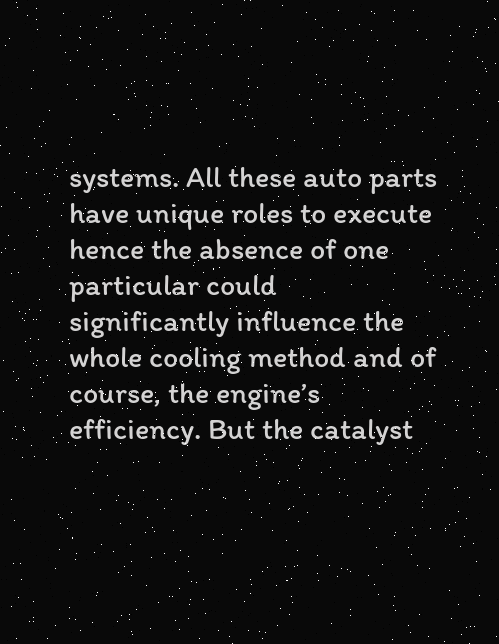systems. All these auto parts have unique roles to execute hence the absence of one particular could significantly influence the whole cooling method and of course, the engine’s efficiency. But the catalyst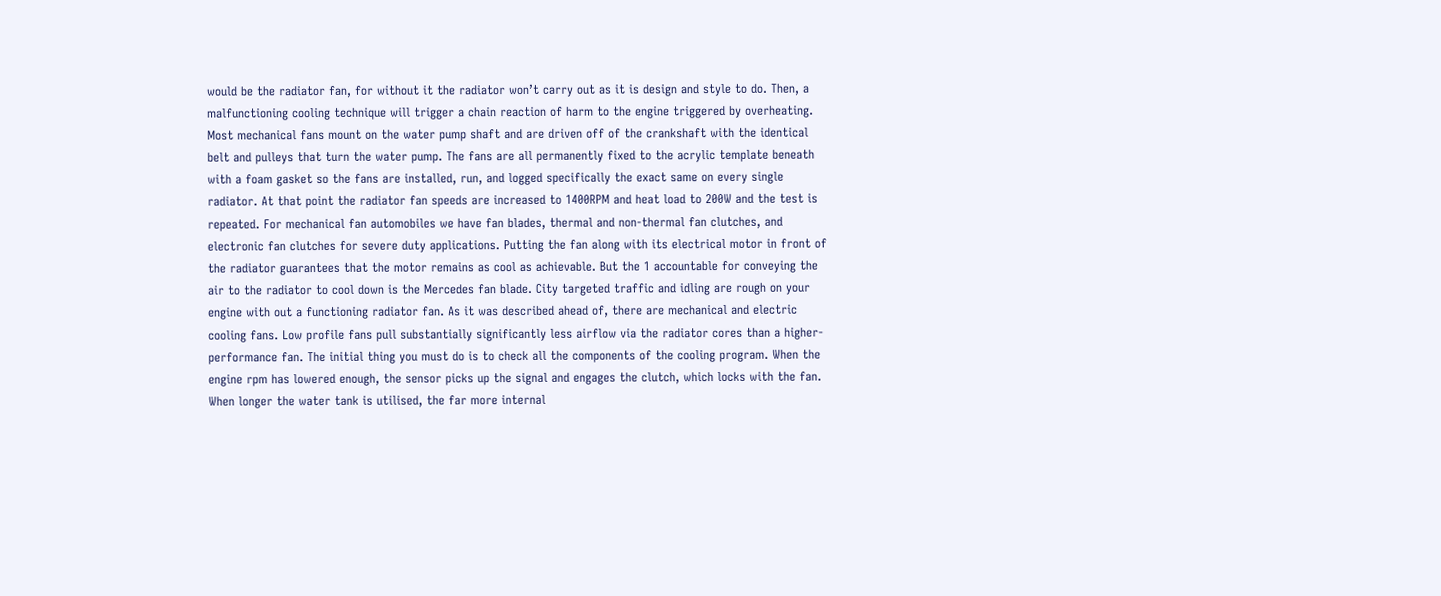would be the radiator fan, for without it the radiator won’t carry out as it is design and style to do. Then, a malfunctioning cooling technique will trigger a chain reaction of harm to the engine triggered by overheating. Most mechanical fans mount on the water pump shaft and are driven off of the crankshaft with the identical belt and pulleys that turn the water pump. The fans are all permanently fixed to the acrylic template beneath with a foam gasket so the fans are installed, run, and logged specifically the exact same on every single radiator. At that point the radiator fan speeds are increased to 1400RPM and heat load to 200W and the test is repeated. For mechanical fan automobiles we have fan blades, thermal and non-thermal fan clutches, and electronic fan clutches for severe duty applications. Putting the fan along with its electrical motor in front of the radiator guarantees that the motor remains as cool as achievable. But the 1 accountable for conveying the air to the radiator to cool down is the Mercedes fan blade. City targeted traffic and idling are rough on your engine with out a functioning radiator fan. As it was described ahead of, there are mechanical and electric cooling fans. Low profile fans pull substantially significantly less airflow via the radiator cores than a higher-performance fan. The initial thing you must do is to check all the components of the cooling program. When the engine rpm has lowered enough, the sensor picks up the signal and engages the clutch, which locks with the fan. When longer the water tank is utilised, the far more internal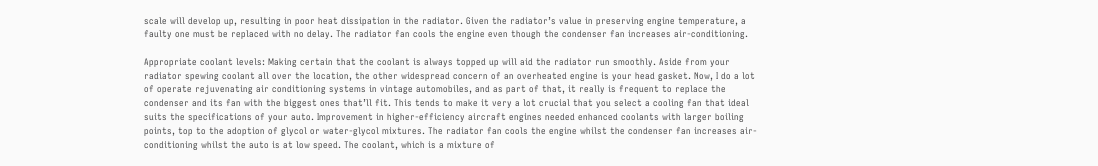scale will develop up, resulting in poor heat dissipation in the radiator. Given the radiator’s value in preserving engine temperature, a faulty one must be replaced with no delay. The radiator fan cools the engine even though the condenser fan increases air-conditioning.

Appropriate coolant levels: Making certain that the coolant is always topped up will aid the radiator run smoothly. Aside from your radiator spewing coolant all over the location, the other widespread concern of an overheated engine is your head gasket. Now, I do a lot of operate rejuvenating air conditioning systems in vintage automobiles, and as part of that, it really is frequent to replace the condenser and its fan with the biggest ones that’ll fit. This tends to make it very a lot crucial that you select a cooling fan that ideal suits the specifications of your auto. Improvement in higher-efficiency aircraft engines needed enhanced coolants with larger boiling points, top to the adoption of glycol or water-glycol mixtures. The radiator fan cools the engine whilst the condenser fan increases air-conditioning whilst the auto is at low speed. The coolant, which is a mixture of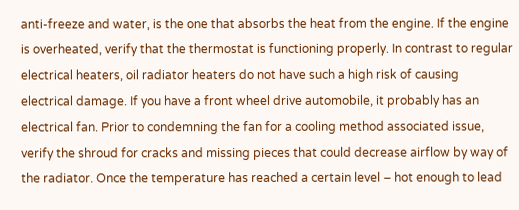anti-freeze and water, is the one that absorbs the heat from the engine. If the engine is overheated, verify that the thermostat is functioning properly. In contrast to regular electrical heaters, oil radiator heaters do not have such a high risk of causing electrical damage. If you have a front wheel drive automobile, it probably has an electrical fan. Prior to condemning the fan for a cooling method associated issue, verify the shroud for cracks and missing pieces that could decrease airflow by way of the radiator. Once the temperature has reached a certain level – hot enough to lead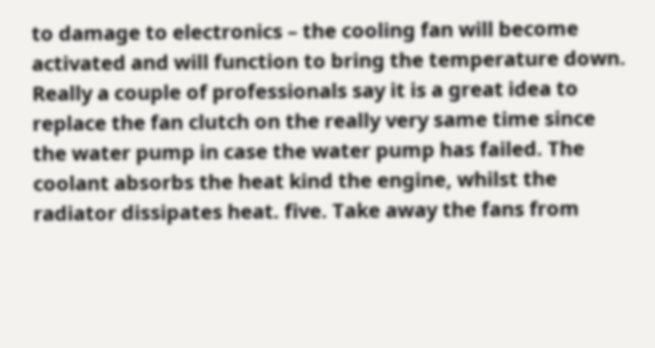to damage to electronics – the cooling fan will become activated and will function to bring the temperature down. Really a couple of professionals say it is a great idea to replace the fan clutch on the really very same time since the water pump in case the water pump has failed. The coolant absorbs the heat kind the engine, whilst the radiator dissipates heat. five. Take away the fans from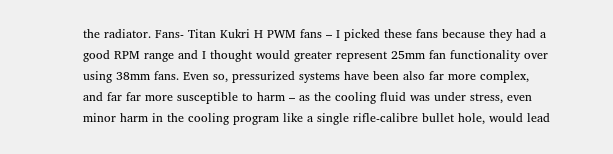the radiator. Fans- Titan Kukri H PWM fans – I picked these fans because they had a good RPM range and I thought would greater represent 25mm fan functionality over using 38mm fans. Even so, pressurized systems have been also far more complex, and far far more susceptible to harm – as the cooling fluid was under stress, even minor harm in the cooling program like a single rifle-calibre bullet hole, would lead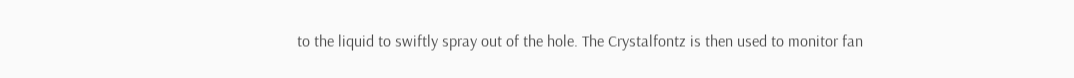to the liquid to swiftly spray out of the hole. The Crystalfontz is then used to monitor fan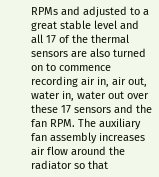RPMs and adjusted to a great stable level and all 17 of the thermal sensors are also turned on to commence recording air in, air out, water in, water out over these 17 sensors and the fan RPM. The auxiliary fan assembly increases air flow around the radiator so that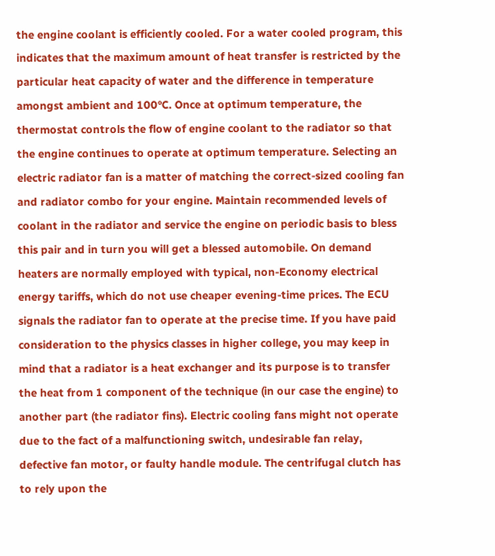the engine coolant is efficiently cooled. For a water cooled program, this indicates that the maximum amount of heat transfer is restricted by the particular heat capacity of water and the difference in temperature amongst ambient and 100°C. Once at optimum temperature, the thermostat controls the flow of engine coolant to the radiator so that the engine continues to operate at optimum temperature. Selecting an electric radiator fan is a matter of matching the correct-sized cooling fan and radiator combo for your engine. Maintain recommended levels of coolant in the radiator and service the engine on periodic basis to bless this pair and in turn you will get a blessed automobile. On demand heaters are normally employed with typical, non-Economy electrical energy tariffs, which do not use cheaper evening-time prices. The ECU signals the radiator fan to operate at the precise time. If you have paid consideration to the physics classes in higher college, you may keep in mind that a radiator is a heat exchanger and its purpose is to transfer the heat from 1 component of the technique (in our case the engine) to another part (the radiator fins). Electric cooling fans might not operate due to the fact of a malfunctioning switch, undesirable fan relay, defective fan motor, or faulty handle module. The centrifugal clutch has to rely upon the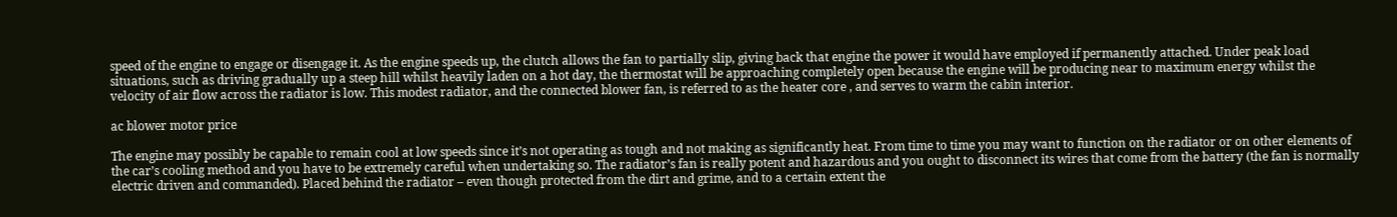speed of the engine to engage or disengage it. As the engine speeds up, the clutch allows the fan to partially slip, giving back that engine the power it would have employed if permanently attached. Under peak load situations, such as driving gradually up a steep hill whilst heavily laden on a hot day, the thermostat will be approaching completely open because the engine will be producing near to maximum energy whilst the velocity of air flow across the radiator is low. This modest radiator, and the connected blower fan, is referred to as the heater core , and serves to warm the cabin interior.

ac blower motor price

The engine may possibly be capable to remain cool at low speeds since it’s not operating as tough and not making as significantly heat. From time to time you may want to function on the radiator or on other elements of the car’s cooling method and you have to be extremely careful when undertaking so. The radiator’s fan is really potent and hazardous and you ought to disconnect its wires that come from the battery (the fan is normally electric driven and commanded). Placed behind the radiator – even though protected from the dirt and grime, and to a certain extent the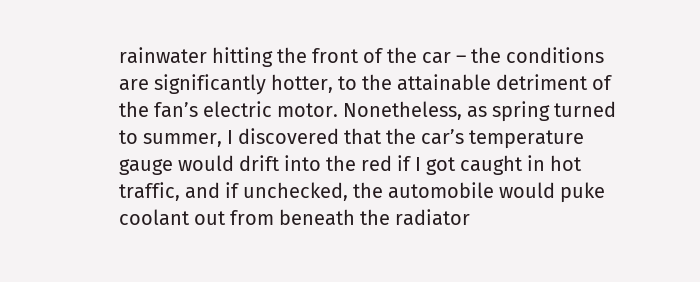rainwater hitting the front of the car – the conditions are significantly hotter, to the attainable detriment of the fan’s electric motor. Nonetheless, as spring turned to summer, I discovered that the car’s temperature gauge would drift into the red if I got caught in hot traffic, and if unchecked, the automobile would puke coolant out from beneath the radiator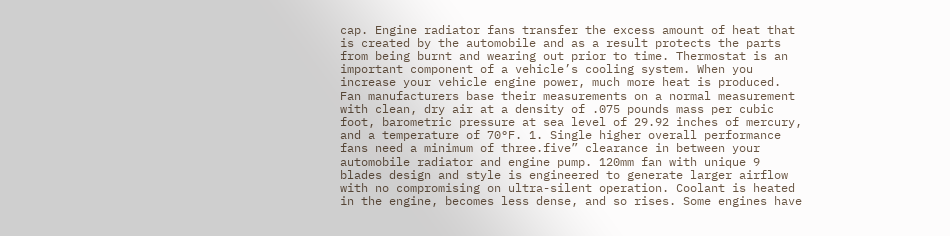cap. Engine radiator fans transfer the excess amount of heat that is created by the automobile and as a result protects the parts from being burnt and wearing out prior to time. Thermostat is an important component of a vehicle’s cooling system. When you increase your vehicle engine power, much more heat is produced. Fan manufacturers base their measurements on a normal measurement with clean, dry air at a density of .075 pounds mass per cubic foot, barometric pressure at sea level of 29.92 inches of mercury, and a temperature of 70°F. 1. Single higher overall performance fans need a minimum of three.five” clearance in between your automobile radiator and engine pump. 120mm fan with unique 9 blades design and style is engineered to generate larger airflow with no compromising on ultra-silent operation. Coolant is heated in the engine, becomes less dense, and so rises. Some engines have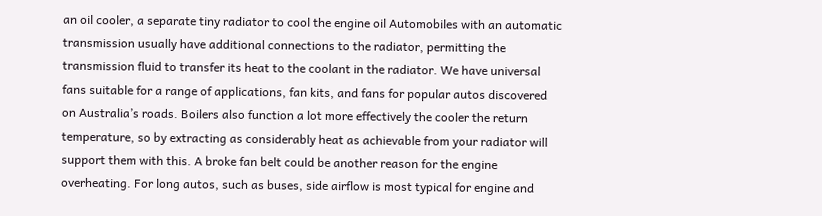an oil cooler, a separate tiny radiator to cool the engine oil Automobiles with an automatic transmission usually have additional connections to the radiator, permitting the transmission fluid to transfer its heat to the coolant in the radiator. We have universal fans suitable for a range of applications, fan kits, and fans for popular autos discovered on Australia’s roads. Boilers also function a lot more effectively the cooler the return temperature, so by extracting as considerably heat as achievable from your radiator will support them with this. A broke fan belt could be another reason for the engine overheating. For long autos, such as buses, side airflow is most typical for engine and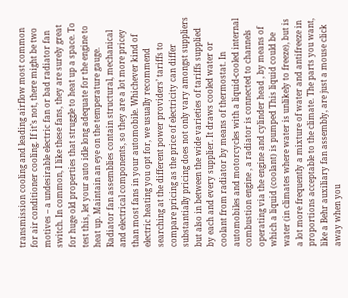transmission cooling and leading airflow most common for air conditioner cooling. If it’s not, there might be two motives – a undesirable electric fan or bad radiator fan switch. In common, I like these fans, they are surely great for huge old properties that struggle to heat up a space. To test this, let your auto idle long adequate for the engine to heat up. Maintain an eye on the temperature gauge. Radiator fan assemblies contain structural, mechanical and electrical components, so they are a lot more pricey than most fans in your automobile. Whichever kind of electric heating you opt for, we usually recommend searching at the different power providers’ tariffs to compare pricing as the price of electricity can differ substantially pricing does not only vary amongst suppliers but also in between the wide varieties of tariffs supplied by each and every supplier. It draws cooled water or coolant from radiator by means of thermostat. In automobiles and motorcycles with a liquid-cooled internal combustion engine , a radiator is connected to channels operating via the engine and cylinder head , by means of which a liquid (coolant) is pumped This liquid could be water (in climates where water is unlikely to freeze), but is a lot more frequently a mixture of water and antifreeze in proportions acceptable to the climate. The parts you want, like a Behr auxiliary fan assembly, are just a mouse click away when you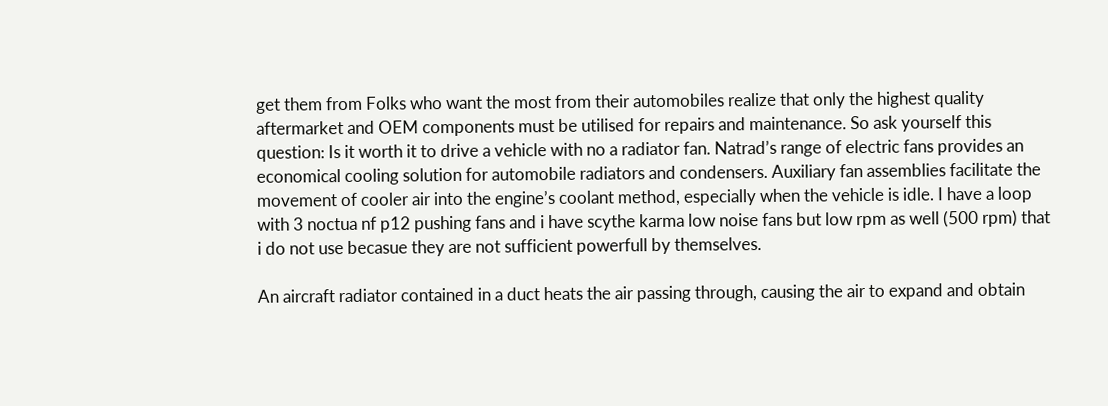get them from Folks who want the most from their automobiles realize that only the highest quality aftermarket and OEM components must be utilised for repairs and maintenance. So ask yourself this question: Is it worth it to drive a vehicle with no a radiator fan. Natrad’s range of electric fans provides an economical cooling solution for automobile radiators and condensers. Auxiliary fan assemblies facilitate the movement of cooler air into the engine’s coolant method, especially when the vehicle is idle. I have a loop with 3 noctua nf p12 pushing fans and i have scythe karma low noise fans but low rpm as well (500 rpm) that i do not use becasue they are not sufficient powerfull by themselves.

An aircraft radiator contained in a duct heats the air passing through, causing the air to expand and obtain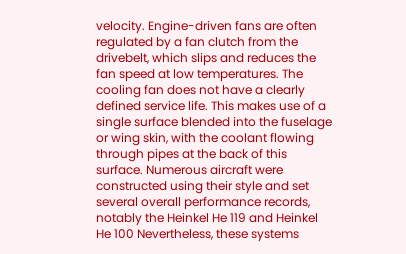velocity. Engine-driven fans are often regulated by a fan clutch from the drivebelt, which slips and reduces the fan speed at low temperatures. The cooling fan does not have a clearly defined service life. This makes use of a single surface blended into the fuselage or wing skin, with the coolant flowing through pipes at the back of this surface. Numerous aircraft were constructed using their style and set several overall performance records, notably the Heinkel He 119 and Heinkel He 100 Nevertheless, these systems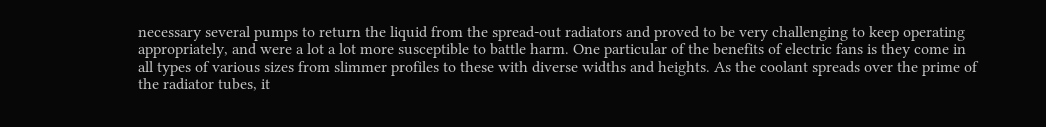necessary several pumps to return the liquid from the spread-out radiators and proved to be very challenging to keep operating appropriately, and were a lot a lot more susceptible to battle harm. One particular of the benefits of electric fans is they come in all types of various sizes from slimmer profiles to these with diverse widths and heights. As the coolant spreads over the prime of the radiator tubes, it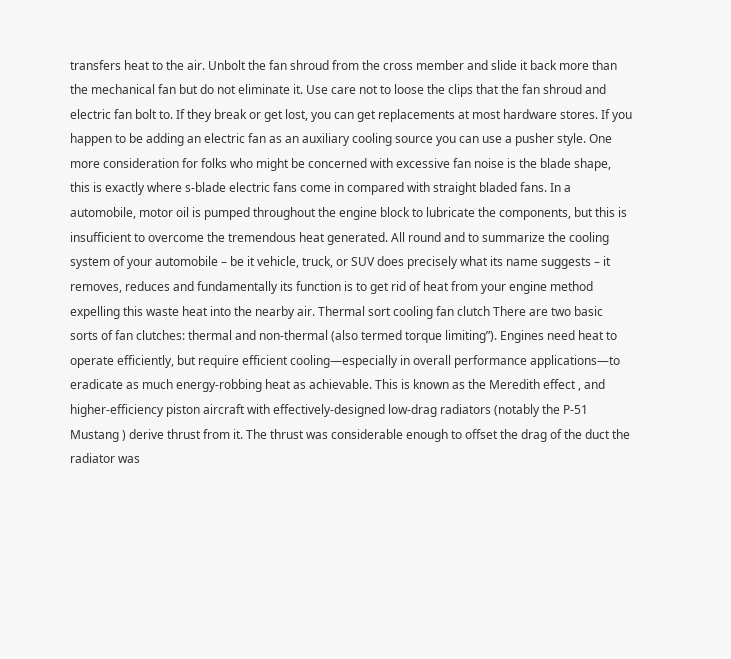transfers heat to the air. Unbolt the fan shroud from the cross member and slide it back more than the mechanical fan but do not eliminate it. Use care not to loose the clips that the fan shroud and electric fan bolt to. If they break or get lost, you can get replacements at most hardware stores. If you happen to be adding an electric fan as an auxiliary cooling source you can use a pusher style. One more consideration for folks who might be concerned with excessive fan noise is the blade shape, this is exactly where s-blade electric fans come in compared with straight bladed fans. In a automobile, motor oil is pumped throughout the engine block to lubricate the components, but this is insufficient to overcome the tremendous heat generated. All round and to summarize the cooling system of your automobile – be it vehicle, truck, or SUV does precisely what its name suggests – it removes, reduces and fundamentally its function is to get rid of heat from your engine method expelling this waste heat into the nearby air. Thermal sort cooling fan clutch There are two basic sorts of fan clutches: thermal and non-thermal (also termed torque limiting”). Engines need heat to operate efficiently, but require efficient cooling—especially in overall performance applications—to eradicate as much energy-robbing heat as achievable. This is known as the Meredith effect , and higher-efficiency piston aircraft with effectively-designed low-drag radiators (notably the P-51 Mustang ) derive thrust from it. The thrust was considerable enough to offset the drag of the duct the radiator was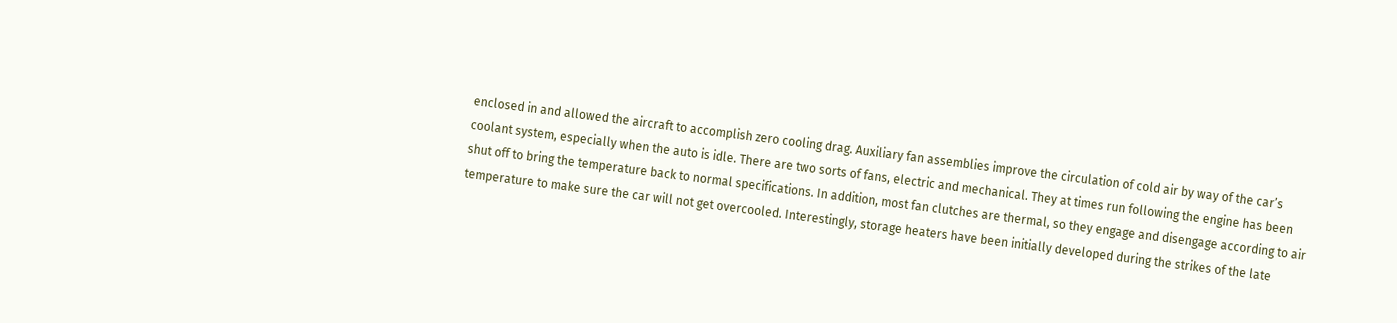enclosed in and allowed the aircraft to accomplish zero cooling drag. Auxiliary fan assemblies improve the circulation of cold air by way of the car’s coolant system, especially when the auto is idle. There are two sorts of fans, electric and mechanical. They at times run following the engine has been shut off to bring the temperature back to normal specifications. In addition, most fan clutches are thermal, so they engage and disengage according to air temperature to make sure the car will not get overcooled. Interestingly, storage heaters have been initially developed during the strikes of the late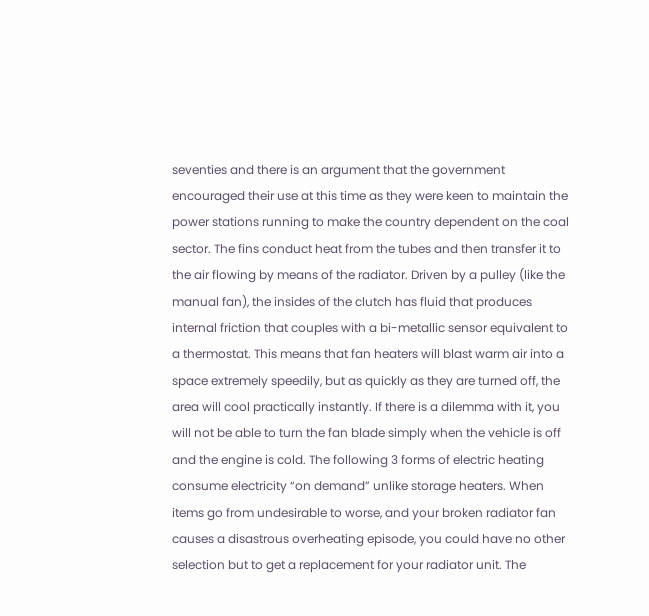seventies and there is an argument that the government encouraged their use at this time as they were keen to maintain the power stations running to make the country dependent on the coal sector. The fins conduct heat from the tubes and then transfer it to the air flowing by means of the radiator. Driven by a pulley (like the manual fan), the insides of the clutch has fluid that produces internal friction that couples with a bi-metallic sensor equivalent to a thermostat. This means that fan heaters will blast warm air into a space extremely speedily, but as quickly as they are turned off, the area will cool practically instantly. If there is a dilemma with it, you will not be able to turn the fan blade simply when the vehicle is off and the engine is cold. The following 3 forms of electric heating consume electricity “on demand” unlike storage heaters. When items go from undesirable to worse, and your broken radiator fan causes a disastrous overheating episode, you could have no other selection but to get a replacement for your radiator unit. The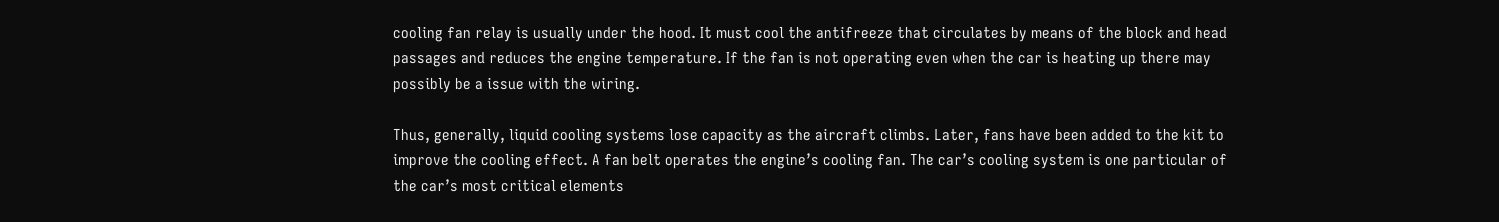cooling fan relay is usually under the hood. It must cool the antifreeze that circulates by means of the block and head passages and reduces the engine temperature. If the fan is not operating even when the car is heating up there may possibly be a issue with the wiring.

Thus, generally, liquid cooling systems lose capacity as the aircraft climbs. Later, fans have been added to the kit to improve the cooling effect. A fan belt operates the engine’s cooling fan. The car’s cooling system is one particular of the car’s most critical elements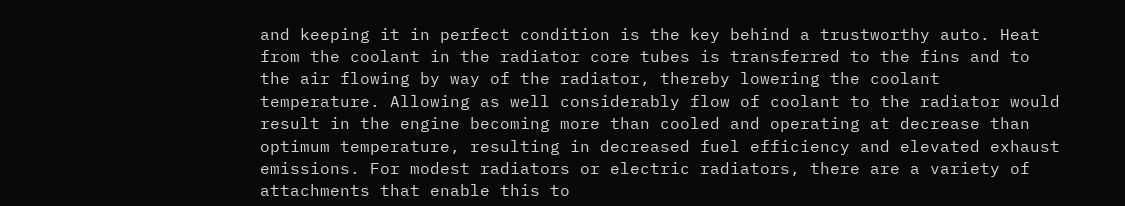and keeping it in perfect condition is the key behind a trustworthy auto. Heat from the coolant in the radiator core tubes is transferred to the fins and to the air flowing by way of the radiator, thereby lowering the coolant temperature. Allowing as well considerably flow of coolant to the radiator would result in the engine becoming more than cooled and operating at decrease than optimum temperature, resulting in decreased fuel efficiency and elevated exhaust emissions. For modest radiators or electric radiators, there are a variety of attachments that enable this to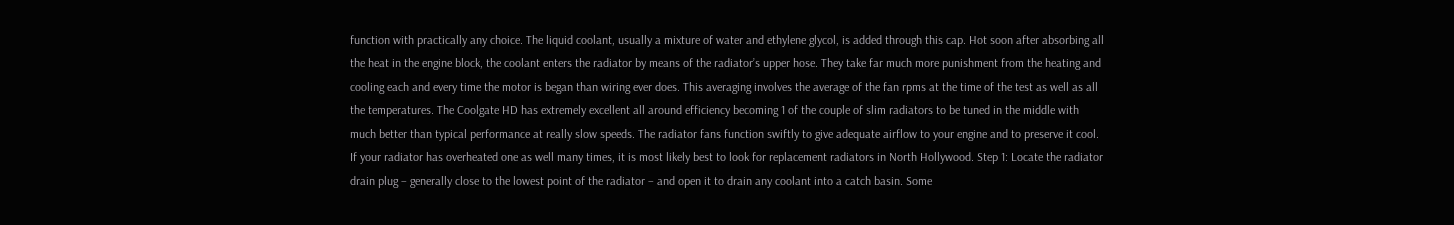function with practically any choice. The liquid coolant, usually a mixture of water and ethylene glycol, is added through this cap. Hot soon after absorbing all the heat in the engine block, the coolant enters the radiator by means of the radiator’s upper hose. They take far much more punishment from the heating and cooling each and every time the motor is began than wiring ever does. This averaging involves the average of the fan rpms at the time of the test as well as all the temperatures. The Coolgate HD has extremely excellent all around efficiency becoming 1 of the couple of slim radiators to be tuned in the middle with much better than typical performance at really slow speeds. The radiator fans function swiftly to give adequate airflow to your engine and to preserve it cool. If your radiator has overheated one as well many times, it is most likely best to look for replacement radiators in North Hollywood. Step 1: Locate the radiator drain plug – generally close to the lowest point of the radiator – and open it to drain any coolant into a catch basin. Some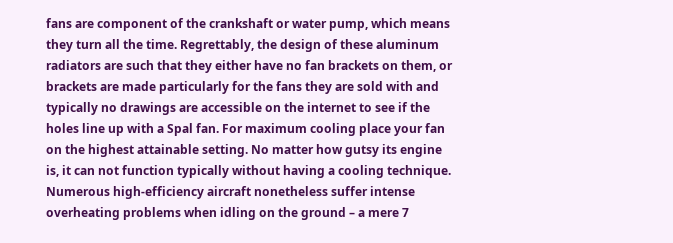fans are component of the crankshaft or water pump, which means they turn all the time. Regrettably, the design of these aluminum radiators are such that they either have no fan brackets on them, or brackets are made particularly for the fans they are sold with and typically no drawings are accessible on the internet to see if the holes line up with a Spal fan. For maximum cooling place your fan on the highest attainable setting. No matter how gutsy its engine is, it can not function typically without having a cooling technique. Numerous high-efficiency aircraft nonetheless suffer intense overheating problems when idling on the ground – a mere 7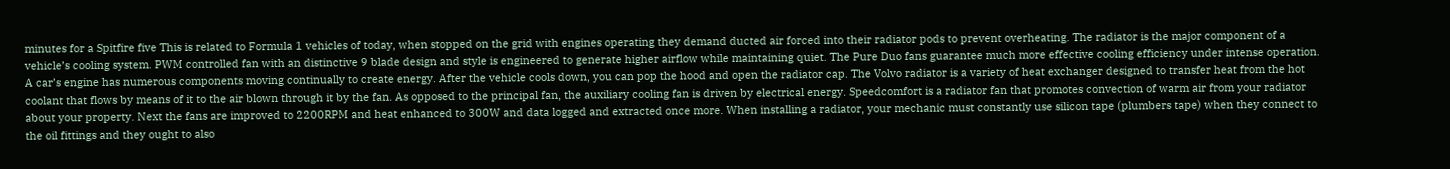minutes for a Spitfire five This is related to Formula 1 vehicles of today, when stopped on the grid with engines operating they demand ducted air forced into their radiator pods to prevent overheating. The radiator is the major component of a vehicle’s cooling system. PWM controlled fan with an distinctive 9 blade design and style is engineered to generate higher airflow while maintaining quiet. The Pure Duo fans guarantee much more effective cooling efficiency under intense operation. A car’s engine has numerous components moving continually to create energy. After the vehicle cools down, you can pop the hood and open the radiator cap. The Volvo radiator is a variety of heat exchanger designed to transfer heat from the hot coolant that flows by means of it to the air blown through it by the fan. As opposed to the principal fan, the auxiliary cooling fan is driven by electrical energy. Speedcomfort is a radiator fan that promotes convection of warm air from your radiator about your property. Next the fans are improved to 2200RPM and heat enhanced to 300W and data logged and extracted once more. When installing a radiator, your mechanic must constantly use silicon tape (plumbers tape) when they connect to the oil fittings and they ought to also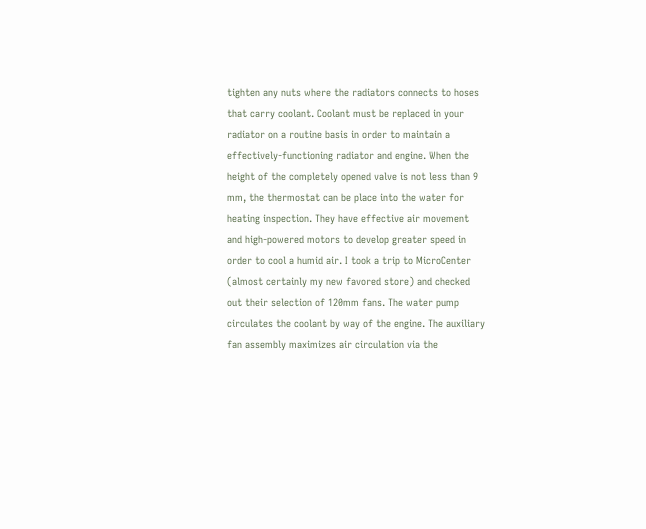tighten any nuts where the radiators connects to hoses that carry coolant. Coolant must be replaced in your radiator on a routine basis in order to maintain a effectively-functioning radiator and engine. When the height of the completely opened valve is not less than 9 mm, the thermostat can be place into the water for heating inspection. They have effective air movement and high-powered motors to develop greater speed in order to cool a humid air. I took a trip to MicroCenter (almost certainly my new favored store) and checked out their selection of 120mm fans. The water pump circulates the coolant by way of the engine. The auxiliary fan assembly maximizes air circulation via the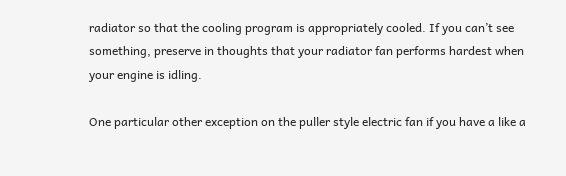radiator so that the cooling program is appropriately cooled. If you can’t see something, preserve in thoughts that your radiator fan performs hardest when your engine is idling.

One particular other exception on the puller style electric fan if you have a like a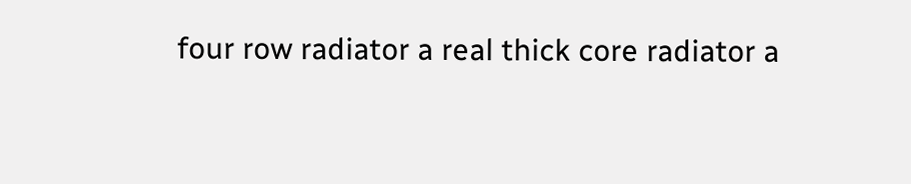four row radiator a real thick core radiator a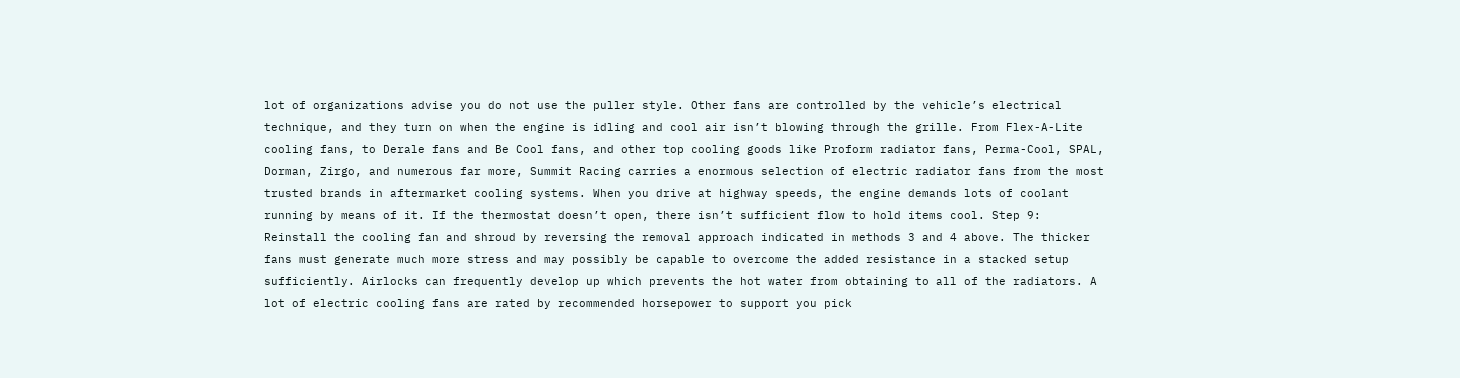lot of organizations advise you do not use the puller style. Other fans are controlled by the vehicle’s electrical technique, and they turn on when the engine is idling and cool air isn’t blowing through the grille. From Flex-A-Lite cooling fans, to Derale fans and Be Cool fans, and other top cooling goods like Proform radiator fans, Perma-Cool, SPAL, Dorman, Zirgo, and numerous far more, Summit Racing carries a enormous selection of electric radiator fans from the most trusted brands in aftermarket cooling systems. When you drive at highway speeds, the engine demands lots of coolant running by means of it. If the thermostat doesn’t open, there isn’t sufficient flow to hold items cool. Step 9: Reinstall the cooling fan and shroud by reversing the removal approach indicated in methods 3 and 4 above. The thicker fans must generate much more stress and may possibly be capable to overcome the added resistance in a stacked setup sufficiently. Airlocks can frequently develop up which prevents the hot water from obtaining to all of the radiators. A lot of electric cooling fans are rated by recommended horsepower to support you pick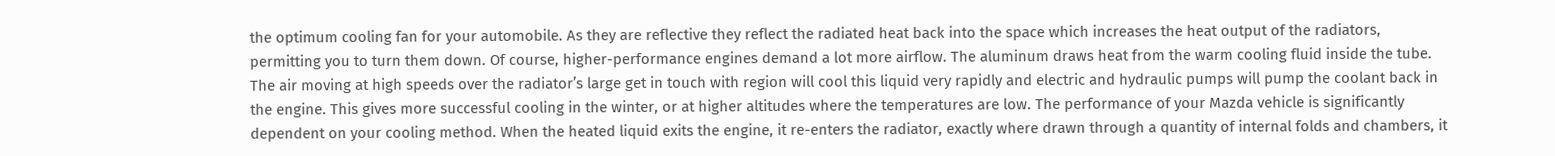the optimum cooling fan for your automobile. As they are reflective they reflect the radiated heat back into the space which increases the heat output of the radiators, permitting you to turn them down. Of course, higher-performance engines demand a lot more airflow. The aluminum draws heat from the warm cooling fluid inside the tube. The air moving at high speeds over the radiator’s large get in touch with region will cool this liquid very rapidly and electric and hydraulic pumps will pump the coolant back in the engine. This gives more successful cooling in the winter, or at higher altitudes where the temperatures are low. The performance of your Mazda vehicle is significantly dependent on your cooling method. When the heated liquid exits the engine, it re-enters the radiator, exactly where drawn through a quantity of internal folds and chambers, it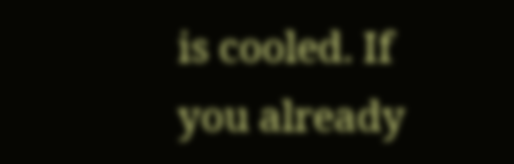is cooled. If you already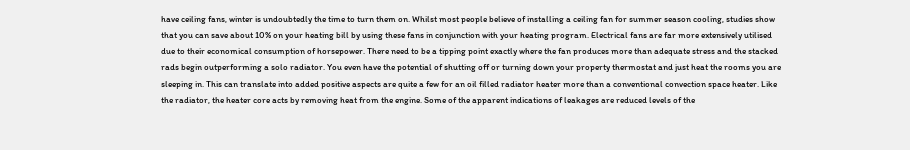have ceiling fans, winter is undoubtedly the time to turn them on. Whilst most people believe of installing a ceiling fan for summer season cooling, studies show that you can save about 10% on your heating bill by using these fans in conjunction with your heating program. Electrical fans are far more extensively utilised due to their economical consumption of horsepower. There need to be a tipping point exactly where the fan produces more than adequate stress and the stacked rads begin outperforming a solo radiator. You even have the potential of shutting off or turning down your property thermostat and just heat the rooms you are sleeping in. This can translate into added positive aspects are quite a few for an oil filled radiator heater more than a conventional convection space heater. Like the radiator, the heater core acts by removing heat from the engine. Some of the apparent indications of leakages are reduced levels of the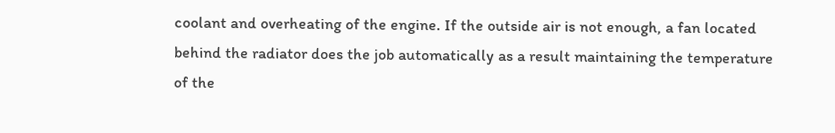coolant and overheating of the engine. If the outside air is not enough, a fan located behind the radiator does the job automatically as a result maintaining the temperature of the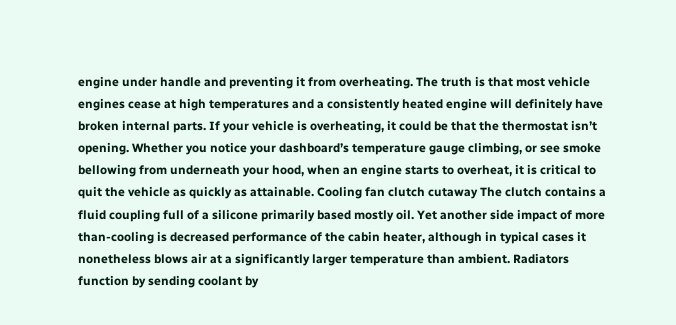engine under handle and preventing it from overheating. The truth is that most vehicle engines cease at high temperatures and a consistently heated engine will definitely have broken internal parts. If your vehicle is overheating, it could be that the thermostat isn’t opening. Whether you notice your dashboard’s temperature gauge climbing, or see smoke bellowing from underneath your hood, when an engine starts to overheat, it is critical to quit the vehicle as quickly as attainable. Cooling fan clutch cutaway The clutch contains a fluid coupling full of a silicone primarily based mostly oil. Yet another side impact of more than-cooling is decreased performance of the cabin heater, although in typical cases it nonetheless blows air at a significantly larger temperature than ambient. Radiators function by sending coolant by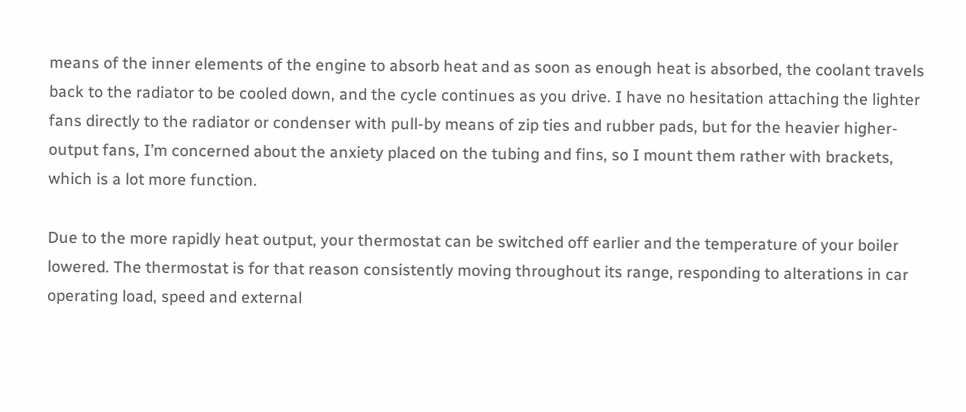means of the inner elements of the engine to absorb heat and as soon as enough heat is absorbed, the coolant travels back to the radiator to be cooled down, and the cycle continues as you drive. I have no hesitation attaching the lighter fans directly to the radiator or condenser with pull-by means of zip ties and rubber pads, but for the heavier higher-output fans, I’m concerned about the anxiety placed on the tubing and fins, so I mount them rather with brackets, which is a lot more function.

Due to the more rapidly heat output, your thermostat can be switched off earlier and the temperature of your boiler lowered. The thermostat is for that reason consistently moving throughout its range, responding to alterations in car operating load, speed and external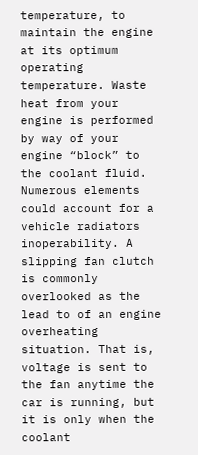temperature, to maintain the engine at its optimum operating temperature. Waste heat from your engine is performed by way of your engine “block” to the coolant fluid. Numerous elements could account for a vehicle radiators inoperability. A slipping fan clutch is commonly overlooked as the lead to of an engine overheating situation. That is, voltage is sent to the fan anytime the car is running, but it is only when the coolant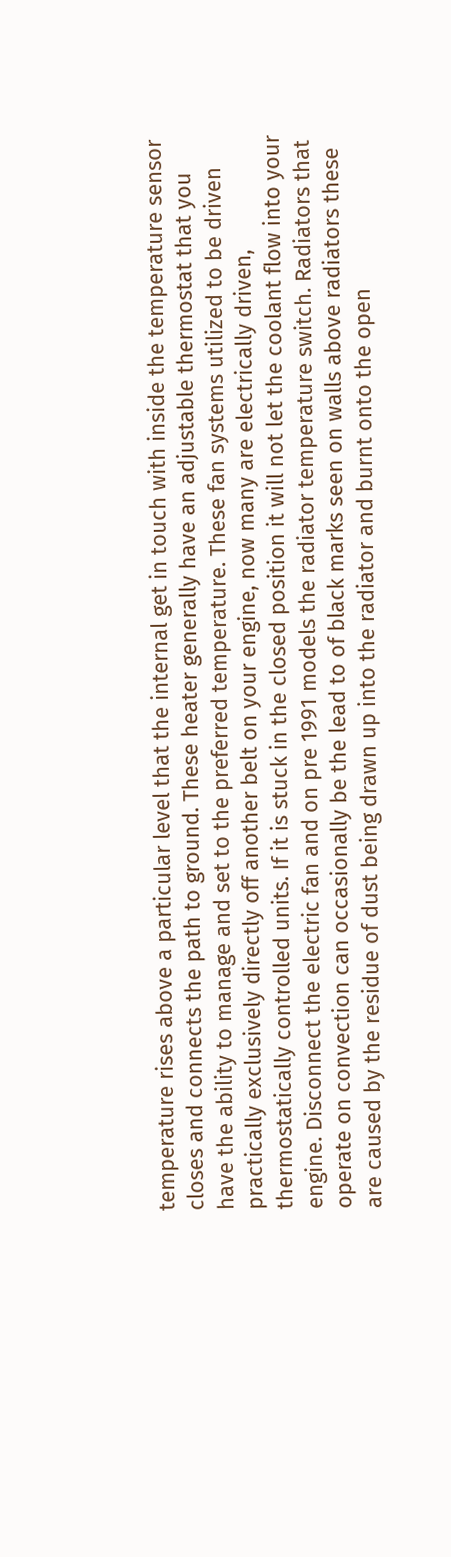temperature rises above a particular level that the internal get in touch with inside the temperature sensor closes and connects the path to ground. These heater generally have an adjustable thermostat that you have the ability to manage and set to the preferred temperature. These fan systems utilized to be driven practically exclusively directly off another belt on your engine, now many are electrically driven, thermostatically controlled units. If it is stuck in the closed position it will not let the coolant flow into your engine. Disconnect the electric fan and on pre 1991 models the radiator temperature switch. Radiators that operate on convection can occasionally be the lead to of black marks seen on walls above radiators these are caused by the residue of dust being drawn up into the radiator and burnt onto the open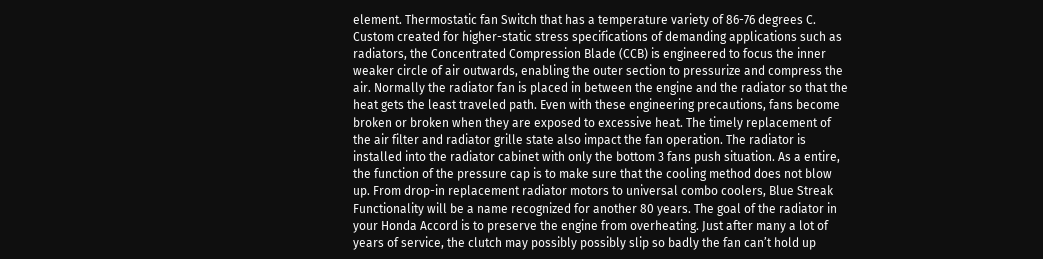element. Thermostatic fan Switch that has a temperature variety of 86-76 degrees C. Custom created for higher-static stress specifications of demanding applications such as radiators, the Concentrated Compression Blade (CCB) is engineered to focus the inner weaker circle of air outwards, enabling the outer section to pressurize and compress the air. Normally the radiator fan is placed in between the engine and the radiator so that the heat gets the least traveled path. Even with these engineering precautions, fans become broken or broken when they are exposed to excessive heat. The timely replacement of the air filter and radiator grille state also impact the fan operation. The radiator is installed into the radiator cabinet with only the bottom 3 fans push situation. As a entire, the function of the pressure cap is to make sure that the cooling method does not blow up. From drop-in replacement radiator motors to universal combo coolers, Blue Streak Functionality will be a name recognized for another 80 years. The goal of the radiator in your Honda Accord is to preserve the engine from overheating. Just after many a lot of years of service, the clutch may possibly possibly slip so badly the fan can’t hold up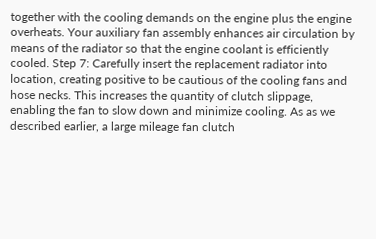together with the cooling demands on the engine plus the engine overheats. Your auxiliary fan assembly enhances air circulation by means of the radiator so that the engine coolant is efficiently cooled. Step 7: Carefully insert the replacement radiator into location, creating positive to be cautious of the cooling fans and hose necks. This increases the quantity of clutch slippage, enabling the fan to slow down and minimize cooling. As as we described earlier, a large mileage fan clutch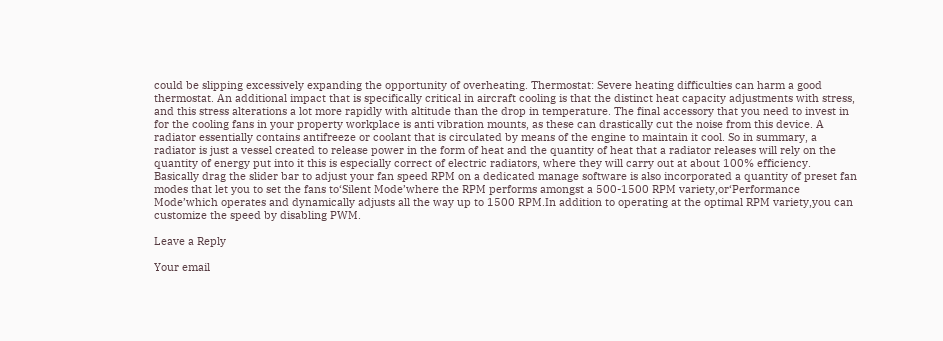could be slipping excessively expanding the opportunity of overheating. Thermostat: Severe heating difficulties can harm a good thermostat. An additional impact that is specifically critical in aircraft cooling is that the distinct heat capacity adjustments with stress, and this stress alterations a lot more rapidly with altitude than the drop in temperature. The final accessory that you need to invest in for the cooling fans in your property workplace is anti vibration mounts, as these can drastically cut the noise from this device. A radiator essentially contains antifreeze or coolant that is circulated by means of the engine to maintain it cool. So in summary, a radiator is just a vessel created to release power in the form of heat and the quantity of heat that a radiator releases will rely on the quantity of energy put into it this is especially correct of electric radiators, where they will carry out at about 100% efficiency. Basically drag the slider bar to adjust your fan speed RPM on a dedicated manage software is also incorporated a quantity of preset fan modes that let you to set the fans to‘Silent Mode’where the RPM performs amongst a 500-1500 RPM variety,or‘Performance Mode’which operates and dynamically adjusts all the way up to 1500 RPM.In addition to operating at the optimal RPM variety,you can customize the speed by disabling PWM.

Leave a Reply

Your email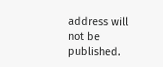address will not be published.